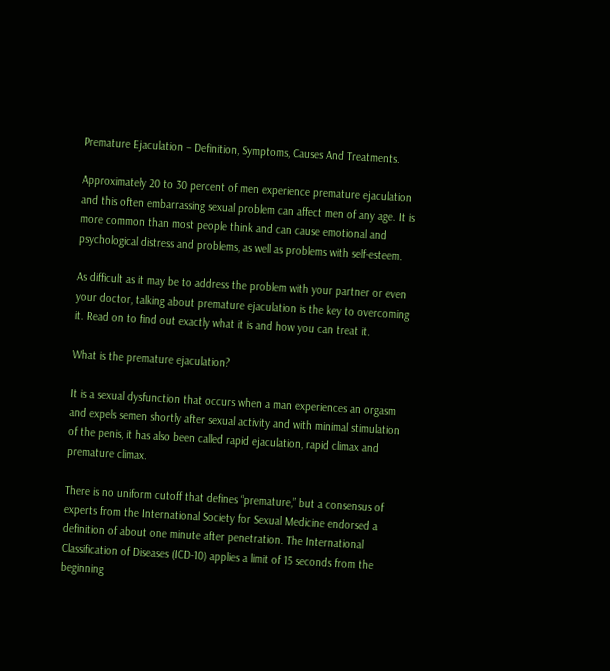Premature Ejaculation – Definition, Symptoms, Causes And Treatments.

Approximately 20 to 30 percent of men experience premature ejaculation and this often embarrassing sexual problem can affect men of any age. It is more common than most people think and can cause emotional and psychological distress and problems, as well as problems with self-esteem.

As difficult as it may be to address the problem with your partner or even your doctor, talking about premature ejaculation is the key to overcoming it. Read on to find out exactly what it is and how you can treat it.

What is the premature ejaculation?

It is a sexual dysfunction that occurs when a man experiences an orgasm and expels semen shortly after sexual activity and with minimal stimulation of the penis, it has also been called rapid ejaculation, rapid climax and premature climax.

There is no uniform cutoff that defines “premature,” but a consensus of experts from the International Society for Sexual Medicine endorsed a definition of about one minute after penetration. The International Classification of Diseases (ICD-10) applies a limit of 15 seconds from the beginning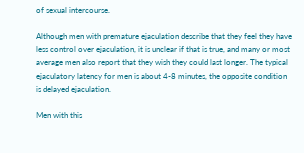of sexual intercourse.

Although men with premature ejaculation describe that they feel they have less control over ejaculation, it is unclear if that is true, and many or most average men also report that they wish they could last longer. The typical ejaculatory latency for men is about 4-8 minutes, the opposite condition is delayed ejaculation.

Men with this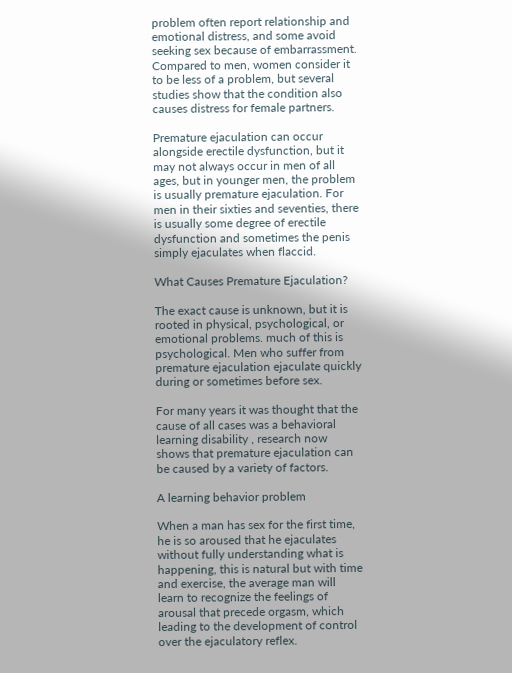problem often report relationship and emotional distress, and some avoid seeking sex because of embarrassment. Compared to men, women consider it to be less of a problem, but several studies show that the condition also causes distress for female partners.

Premature ejaculation can occur alongside erectile dysfunction, but it may not always occur in men of all ages, but in younger men, the problem is usually premature ejaculation. For men in their sixties and seventies, there is usually some degree of erectile dysfunction and sometimes the penis simply ejaculates when flaccid.

What Causes Premature Ejaculation?

The exact cause is unknown, but it is rooted in physical, psychological, or emotional problems. much of this is psychological. Men who suffer from premature ejaculation ejaculate quickly during or sometimes before sex.

For many years it was thought that the cause of all cases was a behavioral learning disability , research now shows that premature ejaculation can be caused by a variety of factors.

A learning behavior problem

When a man has sex for the first time, he is so aroused that he ejaculates without fully understanding what is happening, this is natural but with time and exercise, the average man will learn to recognize the feelings of arousal that precede orgasm, which leading to the development of control over the ejaculatory reflex.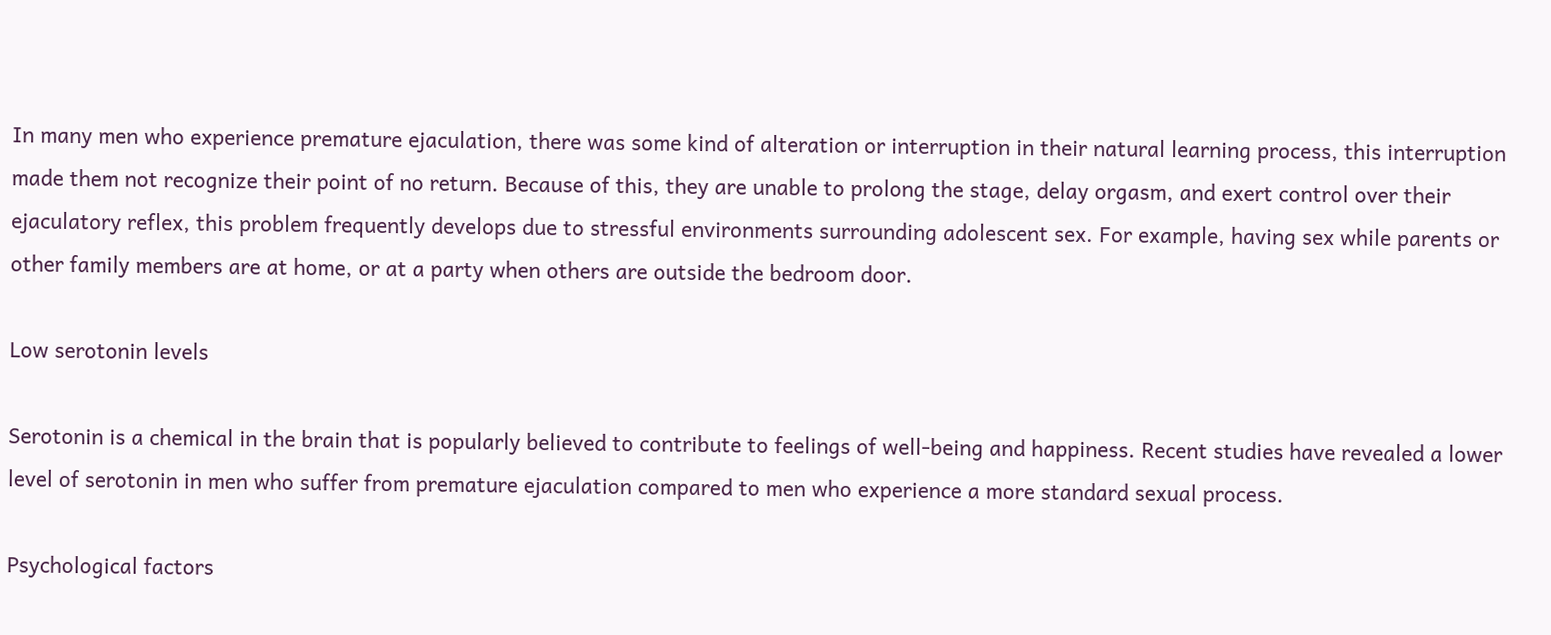In many men who experience premature ejaculation, there was some kind of alteration or interruption in their natural learning process, this interruption made them not recognize their point of no return. Because of this, they are unable to prolong the stage, delay orgasm, and exert control over their ejaculatory reflex, this problem frequently develops due to stressful environments surrounding adolescent sex. For example, having sex while parents or other family members are at home, or at a party when others are outside the bedroom door.

Low serotonin levels

Serotonin is a chemical in the brain that is popularly believed to contribute to feelings of well-being and happiness. Recent studies have revealed a lower level of serotonin in men who suffer from premature ejaculation compared to men who experience a more standard sexual process.

Psychological factors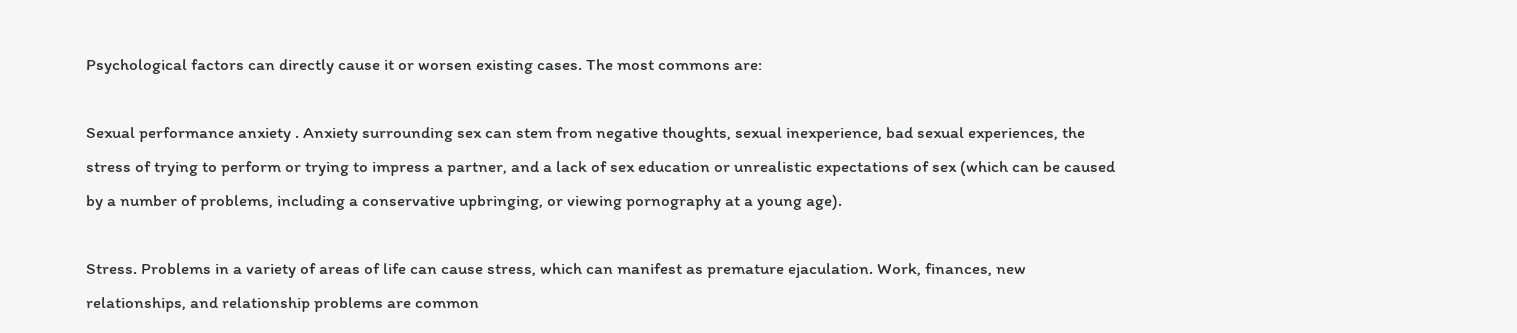Psychological factors can directly cause it or worsen existing cases. The most commons are:

Sexual performance anxiety . Anxiety surrounding sex can stem from negative thoughts, sexual inexperience, bad sexual experiences, the stress of trying to perform or trying to impress a partner, and a lack of sex education or unrealistic expectations of sex (which can be caused by a number of problems, including a conservative upbringing, or viewing pornography at a young age).

Stress. Problems in a variety of areas of life can cause stress, which can manifest as premature ejaculation. Work, finances, new relationships, and relationship problems are common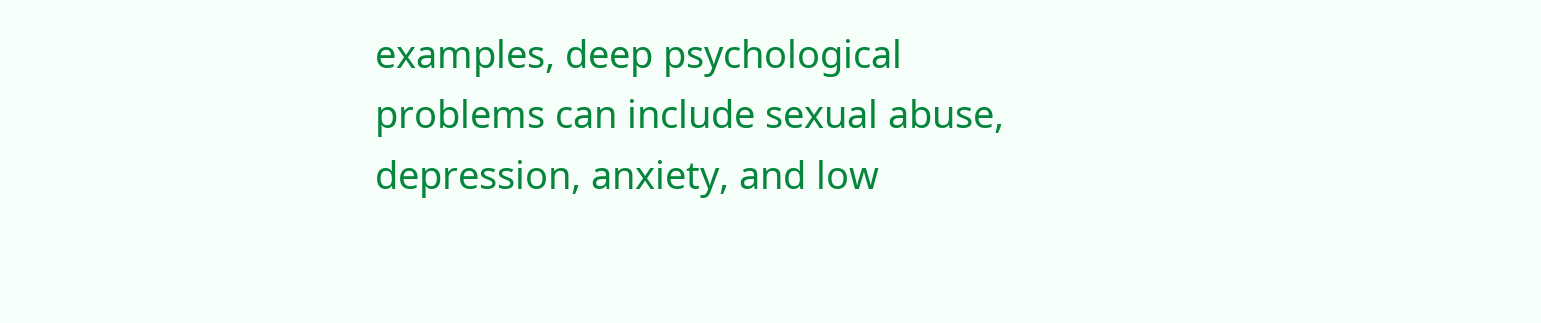examples, deep psychological problems can include sexual abuse, depression, anxiety, and low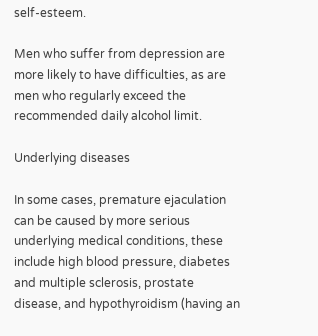self-esteem.

Men who suffer from depression are more likely to have difficulties, as are men who regularly exceed the recommended daily alcohol limit.

Underlying diseases

In some cases, premature ejaculation can be caused by more serious underlying medical conditions, these include high blood pressure, diabetes and multiple sclerosis, prostate disease, and hypothyroidism (having an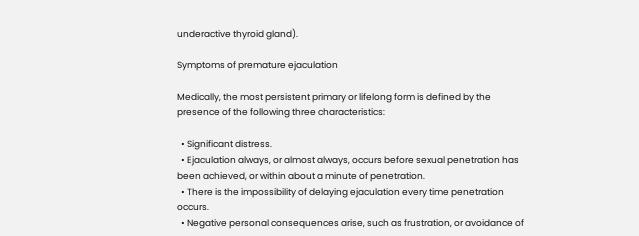underactive thyroid gland).

Symptoms of premature ejaculation

Medically, the most persistent primary or lifelong form is defined by the presence of the following three characteristics:

  • Significant distress.
  • Ejaculation always, or almost always, occurs before sexual penetration has been achieved, or within about a minute of penetration.
  • There is the impossibility of delaying ejaculation every time penetration occurs.
  • Negative personal consequences arise, such as frustration, or avoidance of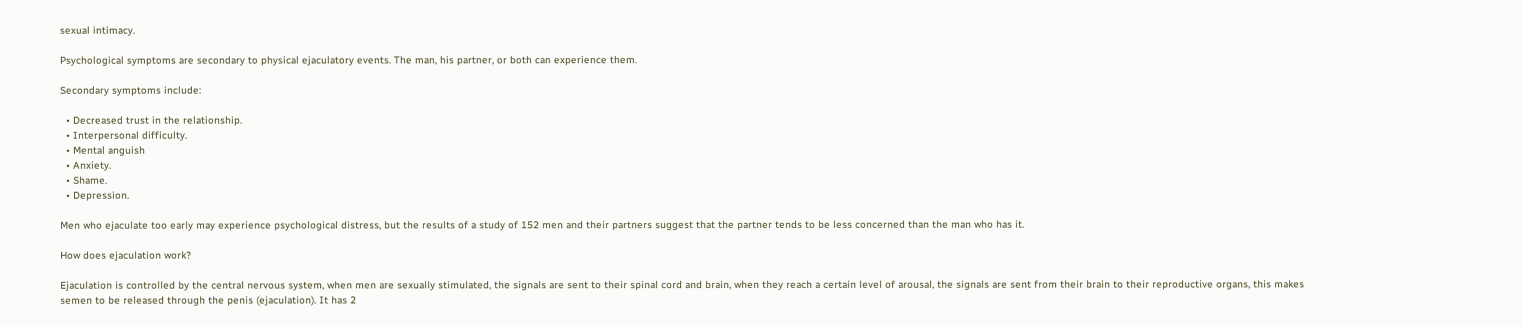sexual intimacy.

Psychological symptoms are secondary to physical ejaculatory events. The man, his partner, or both can experience them.

Secondary symptoms include:

  • Decreased trust in the relationship.
  • Interpersonal difficulty.
  • Mental anguish
  • Anxiety.
  • Shame.
  • Depression.

Men who ejaculate too early may experience psychological distress, but the results of a study of 152 men and their partners suggest that the partner tends to be less concerned than the man who has it.

How does ejaculation work?

Ejaculation is controlled by the central nervous system, when men are sexually stimulated, the signals are sent to their spinal cord and brain, when they reach a certain level of arousal, the signals are sent from their brain to their reproductive organs, this makes semen to be released through the penis (ejaculation). It has 2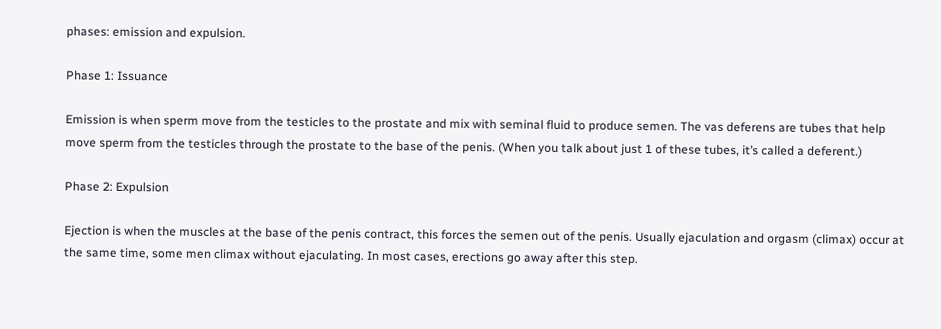phases: emission and expulsion.

Phase 1: Issuance

Emission is when sperm move from the testicles to the prostate and mix with seminal fluid to produce semen. The vas deferens are tubes that help move sperm from the testicles through the prostate to the base of the penis. (When you talk about just 1 of these tubes, it’s called a deferent.)

Phase 2: Expulsion

Ejection is when the muscles at the base of the penis contract, this forces the semen out of the penis. Usually ejaculation and orgasm (climax) occur at the same time, some men climax without ejaculating. In most cases, erections go away after this step.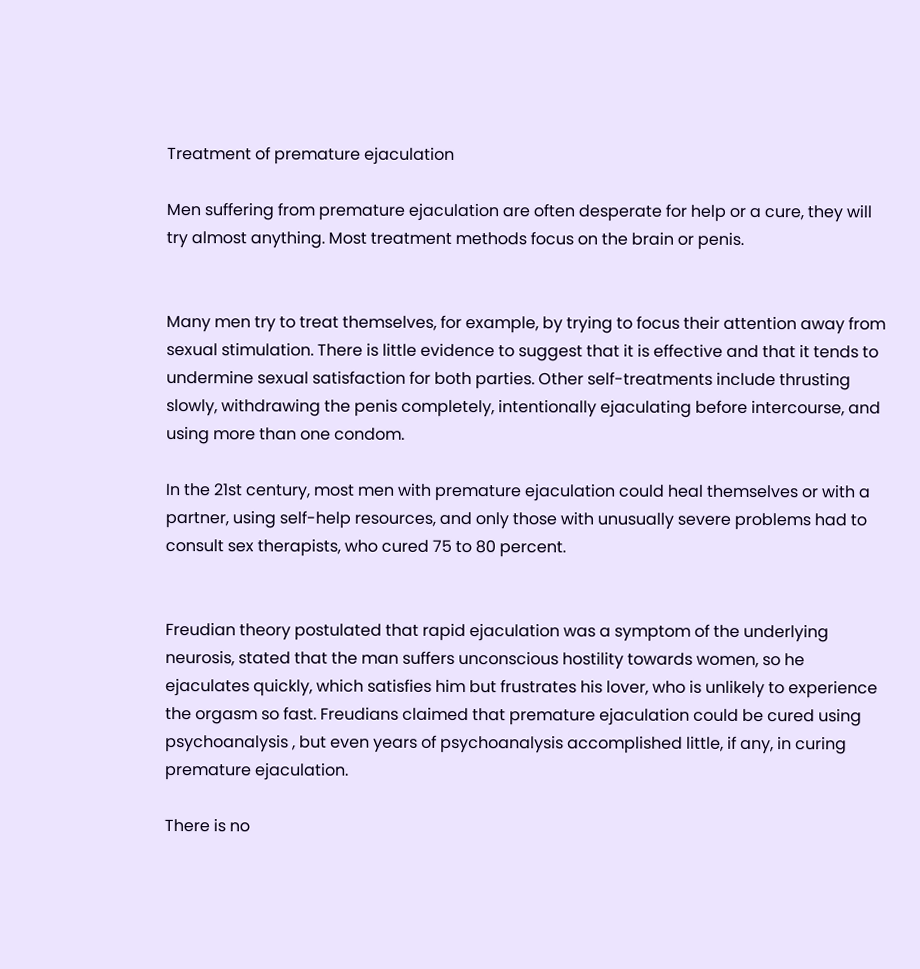Treatment of premature ejaculation

Men suffering from premature ejaculation are often desperate for help or a cure, they will try almost anything. Most treatment methods focus on the brain or penis.


Many men try to treat themselves, for example, by trying to focus their attention away from sexual stimulation. There is little evidence to suggest that it is effective and that it tends to undermine sexual satisfaction for both parties. Other self-treatments include thrusting slowly, withdrawing the penis completely, intentionally ejaculating before intercourse, and using more than one condom.

In the 21st century, most men with premature ejaculation could heal themselves or with a partner, using self-help resources, and only those with unusually severe problems had to consult sex therapists, who cured 75 to 80 percent.


Freudian theory postulated that rapid ejaculation was a symptom of the underlying neurosis, stated that the man suffers unconscious hostility towards women, so he ejaculates quickly, which satisfies him but frustrates his lover, who is unlikely to experience the orgasm so fast. Freudians claimed that premature ejaculation could be cured using psychoanalysis , but even years of psychoanalysis accomplished little, if any, in curing premature ejaculation.

There is no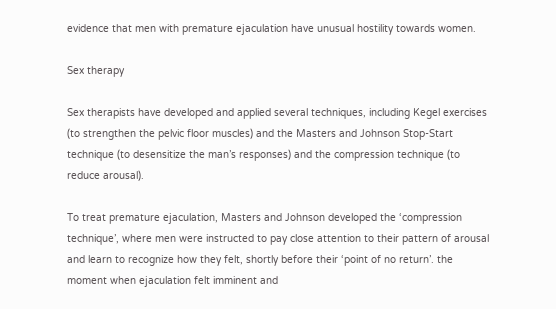evidence that men with premature ejaculation have unusual hostility towards women.

Sex therapy

Sex therapists have developed and applied several techniques, including Kegel exercises (to strengthen the pelvic floor muscles) and the Masters and Johnson Stop-Start technique (to desensitize the man’s responses) and the compression technique (to reduce arousal).

To treat premature ejaculation, Masters and Johnson developed the ‘compression technique’, where men were instructed to pay close attention to their pattern of arousal and learn to recognize how they felt, shortly before their ‘point of no return’. the moment when ejaculation felt imminent and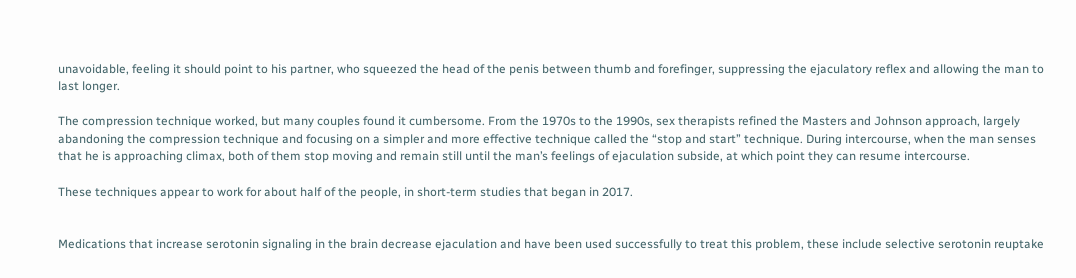unavoidable, feeling it should point to his partner, who squeezed the head of the penis between thumb and forefinger, suppressing the ejaculatory reflex and allowing the man to last longer.

The compression technique worked, but many couples found it cumbersome. From the 1970s to the 1990s, sex therapists refined the Masters and Johnson approach, largely abandoning the compression technique and focusing on a simpler and more effective technique called the “stop and start” technique. During intercourse, when the man senses that he is approaching climax, both of them stop moving and remain still until the man’s feelings of ejaculation subside, at which point they can resume intercourse.

These techniques appear to work for about half of the people, in short-term studies that began in 2017.


Medications that increase serotonin signaling in the brain decrease ejaculation and have been used successfully to treat this problem, these include selective serotonin reuptake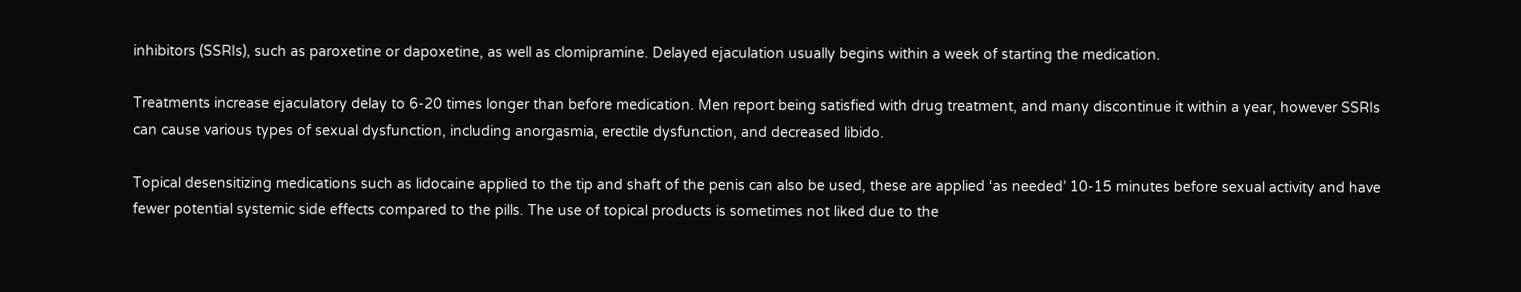inhibitors (SSRIs), such as paroxetine or dapoxetine, as well as clomipramine. Delayed ejaculation usually begins within a week of starting the medication.

Treatments increase ejaculatory delay to 6-20 times longer than before medication. Men report being satisfied with drug treatment, and many discontinue it within a year, however SSRIs can cause various types of sexual dysfunction, including anorgasmia, erectile dysfunction, and decreased libido.

Topical desensitizing medications such as lidocaine applied to the tip and shaft of the penis can also be used, these are applied ‘as needed’ 10-15 minutes before sexual activity and have fewer potential systemic side effects compared to the pills. The use of topical products is sometimes not liked due to the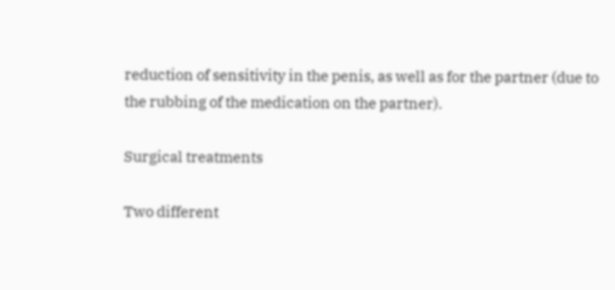reduction of sensitivity in the penis, as well as for the partner (due to the rubbing of the medication on the partner).

Surgical treatments

Two different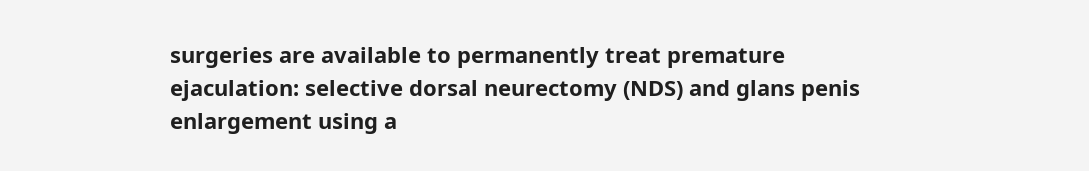surgeries are available to permanently treat premature ejaculation: selective dorsal neurectomy (NDS) and glans penis enlargement using a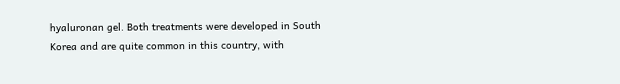hyaluronan gel. Both treatments were developed in South Korea and are quite common in this country, with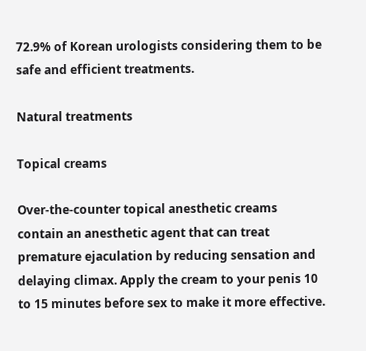72.9% of Korean urologists considering them to be safe and efficient treatments.

Natural treatments

Topical creams

Over-the-counter topical anesthetic creams contain an anesthetic agent that can treat premature ejaculation by reducing sensation and delaying climax. Apply the cream to your penis 10 to 15 minutes before sex to make it more effective.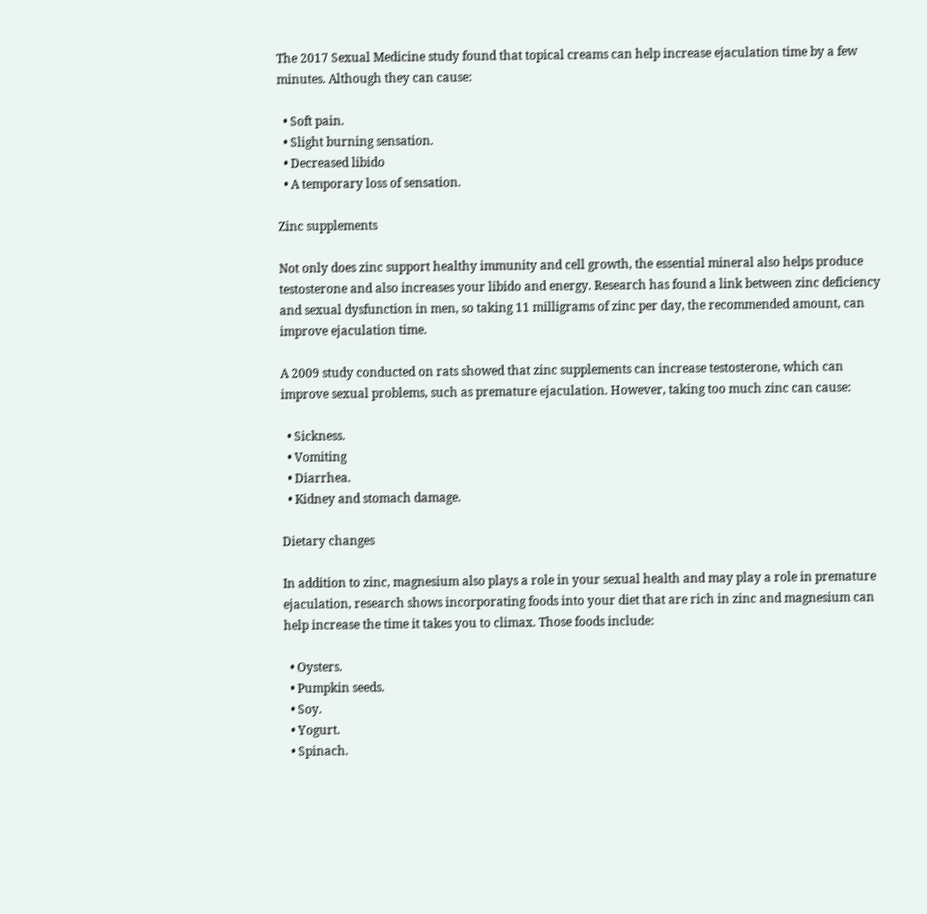The 2017 Sexual Medicine study found that topical creams can help increase ejaculation time by a few minutes. Although they can cause:

  • Soft pain.
  • Slight burning sensation.
  • Decreased libido
  • A temporary loss of sensation.

Zinc supplements

Not only does zinc support healthy immunity and cell growth, the essential mineral also helps produce testosterone and also increases your libido and energy. Research has found a link between zinc deficiency and sexual dysfunction in men, so taking 11 milligrams of zinc per day, the recommended amount, can improve ejaculation time.

A 2009 study conducted on rats showed that zinc supplements can increase testosterone, which can improve sexual problems, such as premature ejaculation. However, taking too much zinc can cause:

  • Sickness.
  • Vomiting
  • Diarrhea.
  • Kidney and stomach damage.

Dietary changes

In addition to zinc, magnesium also plays a role in your sexual health and may play a role in premature ejaculation, research shows incorporating foods into your diet that are rich in zinc and magnesium can help increase the time it takes you to climax. Those foods include:

  • Oysters.
  • Pumpkin seeds.
  • Soy.
  • Yogurt.
  • Spinach.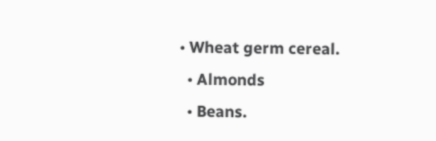• Wheat germ cereal.
  • Almonds
  • Beans.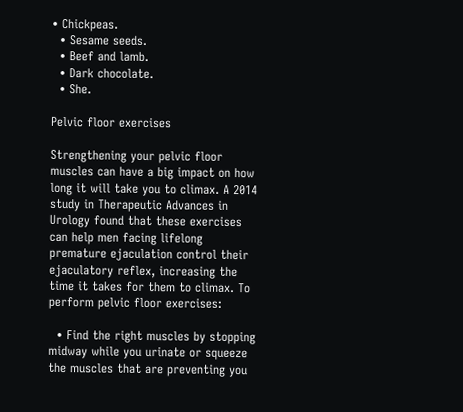• Chickpeas.
  • Sesame seeds.
  • Beef and lamb.
  • Dark chocolate.
  • She.

Pelvic floor exercises

Strengthening your pelvic floor muscles can have a big impact on how long it will take you to climax. A 2014 study in Therapeutic Advances in Urology found that these exercises can help men facing lifelong premature ejaculation control their ejaculatory reflex, increasing the time it takes for them to climax. To perform pelvic floor exercises:

  • Find the right muscles by stopping midway while you urinate or squeeze the muscles that are preventing you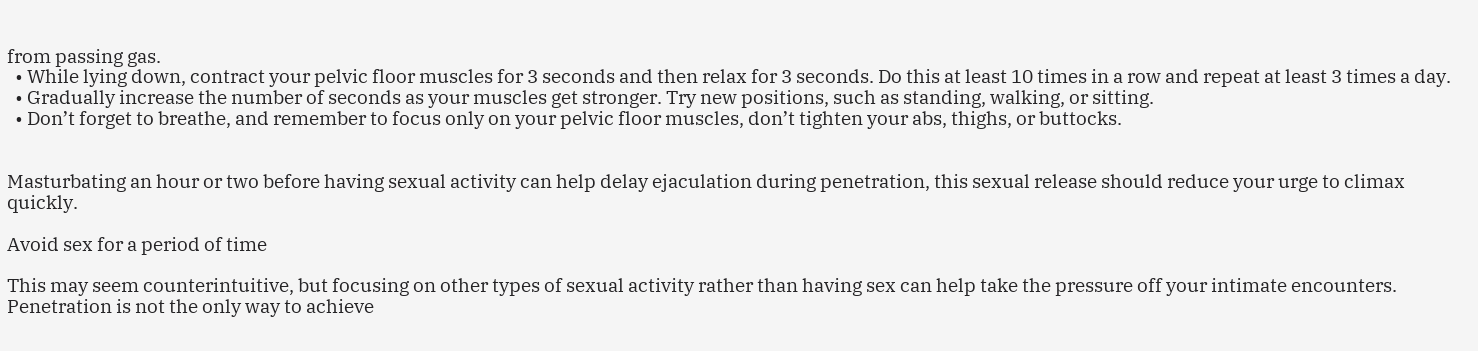from passing gas.
  • While lying down, contract your pelvic floor muscles for 3 seconds and then relax for 3 seconds. Do this at least 10 times in a row and repeat at least 3 times a day.
  • Gradually increase the number of seconds as your muscles get stronger. Try new positions, such as standing, walking, or sitting.
  • Don’t forget to breathe, and remember to focus only on your pelvic floor muscles, don’t tighten your abs, thighs, or buttocks.


Masturbating an hour or two before having sexual activity can help delay ejaculation during penetration, this sexual release should reduce your urge to climax quickly.

Avoid sex for a period of time

This may seem counterintuitive, but focusing on other types of sexual activity rather than having sex can help take the pressure off your intimate encounters. Penetration is not the only way to achieve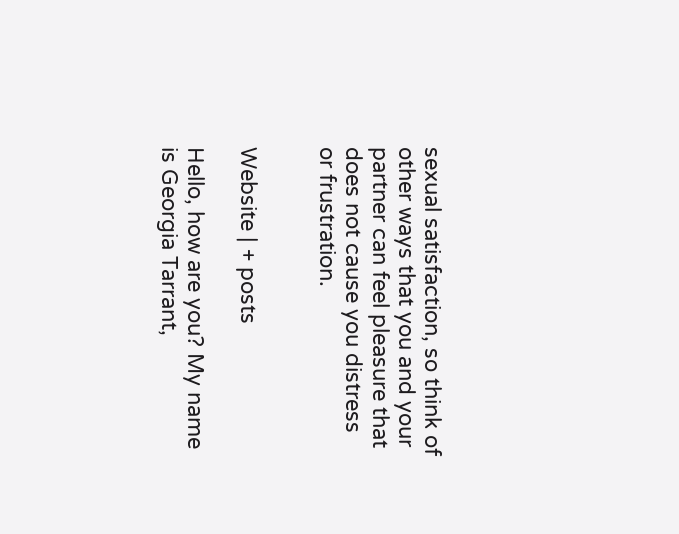sexual satisfaction, so think of other ways that you and your partner can feel pleasure that does not cause you distress or frustration.


Website | + posts

Hello, how are you? My name is Georgia Tarrant,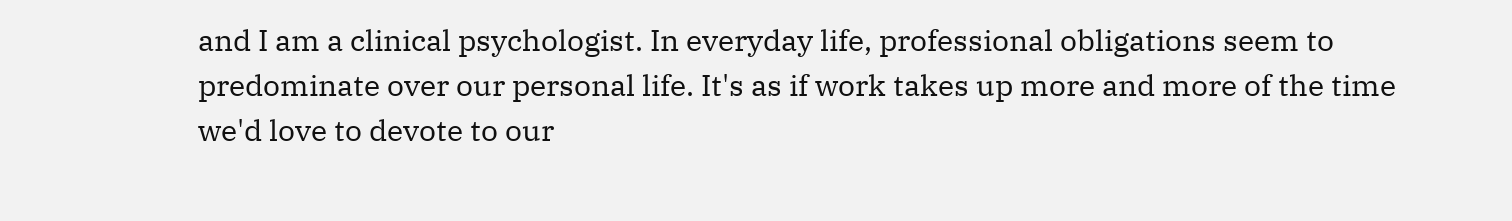and I am a clinical psychologist. In everyday life, professional obligations seem to predominate over our personal life. It's as if work takes up more and more of the time we'd love to devote to our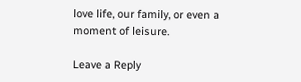love life, our family, or even a moment of leisure.

Leave a Reply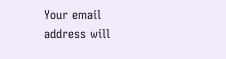Your email address will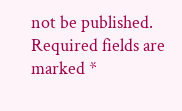not be published. Required fields are marked *